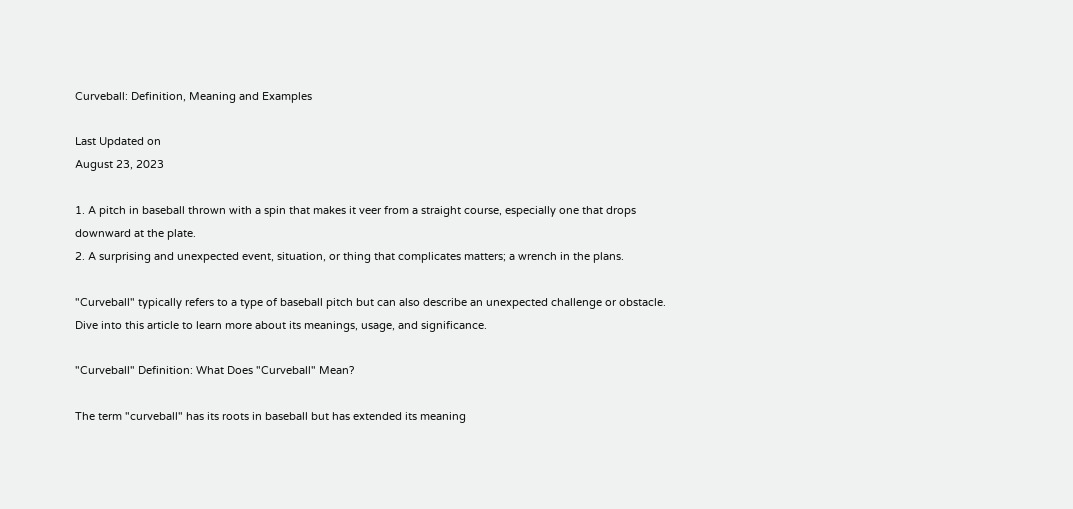Curveball: Definition, Meaning and Examples

Last Updated on
August 23, 2023

1. A pitch in baseball thrown with a spin that makes it veer from a straight course, especially one that drops downward at the plate.
2. A surprising and unexpected event, situation, or thing that complicates matters; a wrench in the plans.

"Curveball" typically refers to a type of baseball pitch but can also describe an unexpected challenge or obstacle. Dive into this article to learn more about its meanings, usage, and significance.

"Curveball" Definition: What Does "Curveball" Mean?

The term "curveball" has its roots in baseball but has extended its meaning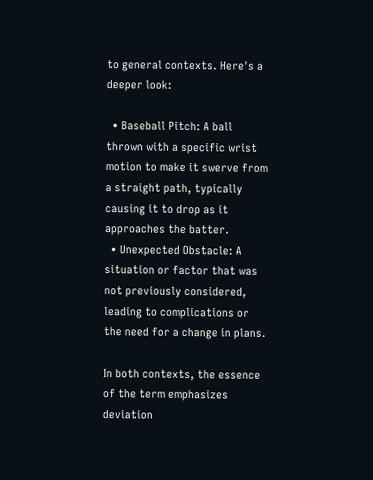to general contexts. Here's a deeper look:

  • Baseball Pitch: A ball thrown with a specific wrist motion to make it swerve from a straight path, typically causing it to drop as it approaches the batter.
  • Unexpected Obstacle: A situation or factor that was not previously considered, leading to complications or the need for a change in plans.

In both contexts, the essence of the term emphasizes deviation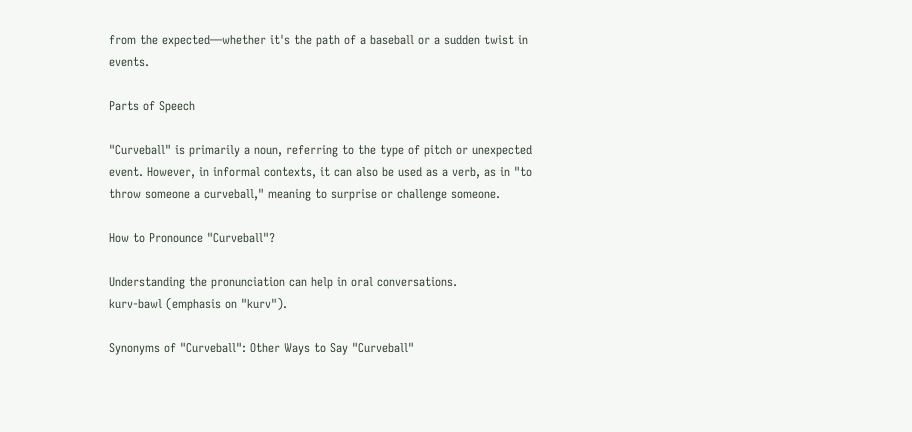from the expected—whether it's the path of a baseball or a sudden twist in events.

Parts of Speech

"Curveball" is primarily a noun, referring to the type of pitch or unexpected event. However, in informal contexts, it can also be used as a verb, as in "to throw someone a curveball," meaning to surprise or challenge someone.

How to Pronounce "Curveball"?

Understanding the pronunciation can help in oral conversations.
kurv-bawl (emphasis on "kurv").

Synonyms of "Curveball": Other Ways to Say "Curveball"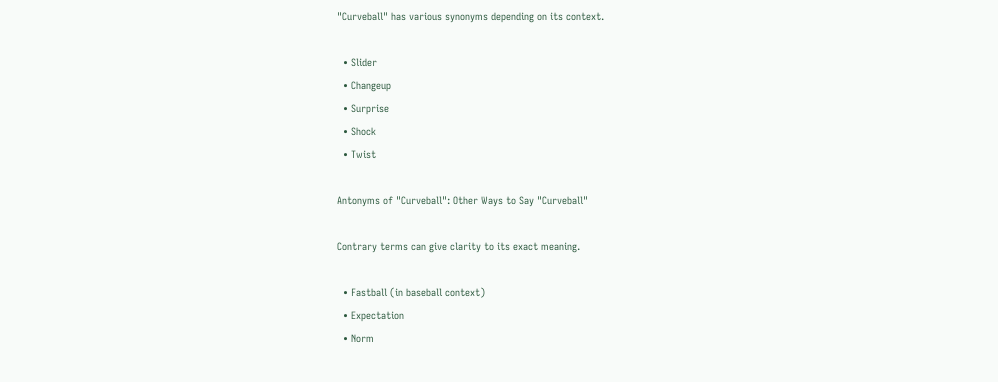"Curveball" has various synonyms depending on its context.

  • Slider
  • Changeup
  • Surprise
  • Shock
  • Twist

Antonyms of "Curveball": Other Ways to Say "Curveball"

Contrary terms can give clarity to its exact meaning.

  • Fastball (in baseball context)
  • Expectation
  • Norm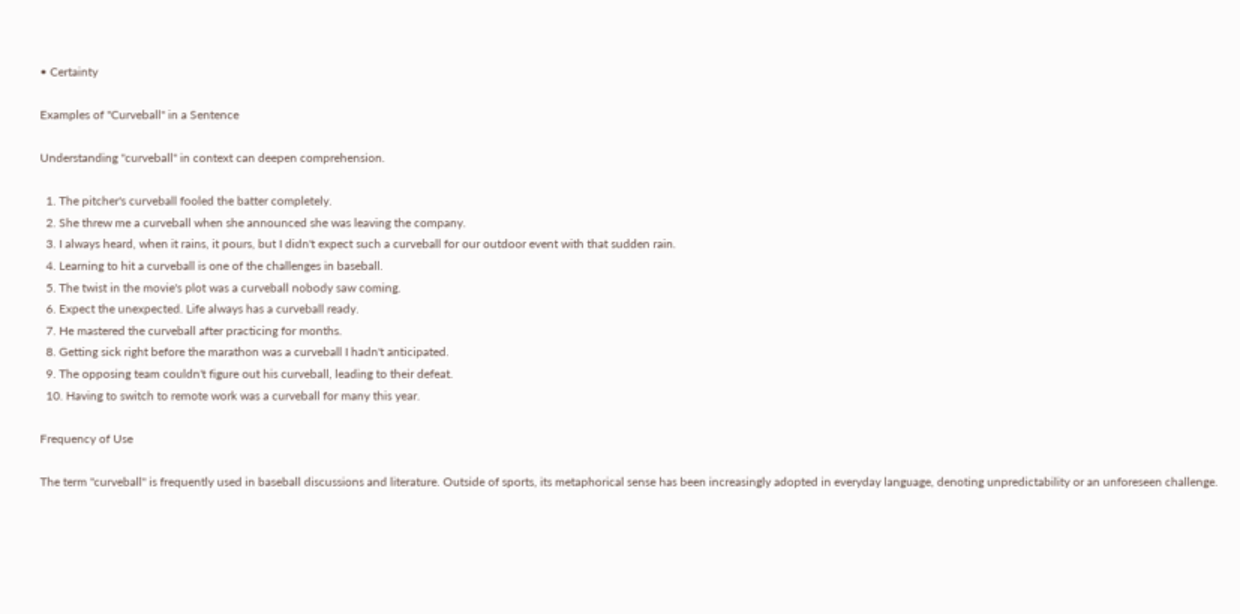• Certainty

Examples of "Curveball" in a Sentence

Understanding "curveball" in context can deepen comprehension.

  1. The pitcher's curveball fooled the batter completely.
  2. She threw me a curveball when she announced she was leaving the company.
  3. I always heard, when it rains, it pours, but I didn't expect such a curveball for our outdoor event with that sudden rain.
  4. Learning to hit a curveball is one of the challenges in baseball.
  5. The twist in the movie's plot was a curveball nobody saw coming.
  6. Expect the unexpected. Life always has a curveball ready.
  7. He mastered the curveball after practicing for months.
  8. Getting sick right before the marathon was a curveball I hadn't anticipated.
  9. The opposing team couldn't figure out his curveball, leading to their defeat.
  10. Having to switch to remote work was a curveball for many this year.

Frequency of Use

The term "curveball" is frequently used in baseball discussions and literature. Outside of sports, its metaphorical sense has been increasingly adopted in everyday language, denoting unpredictability or an unforeseen challenge.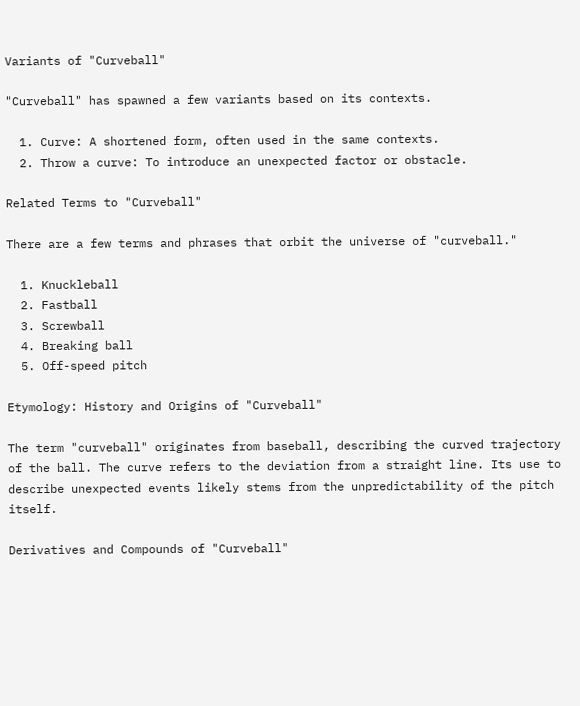Variants of "Curveball"

"Curveball" has spawned a few variants based on its contexts.

  1. Curve: A shortened form, often used in the same contexts.
  2. Throw a curve: To introduce an unexpected factor or obstacle.

Related Terms to "Curveball"

There are a few terms and phrases that orbit the universe of "curveball."

  1. Knuckleball
  2. Fastball
  3. Screwball
  4. Breaking ball
  5. Off-speed pitch

Etymology: History and Origins of "Curveball"

The term "curveball" originates from baseball, describing the curved trajectory of the ball. The curve refers to the deviation from a straight line. Its use to describe unexpected events likely stems from the unpredictability of the pitch itself.

Derivatives and Compounds of "Curveball"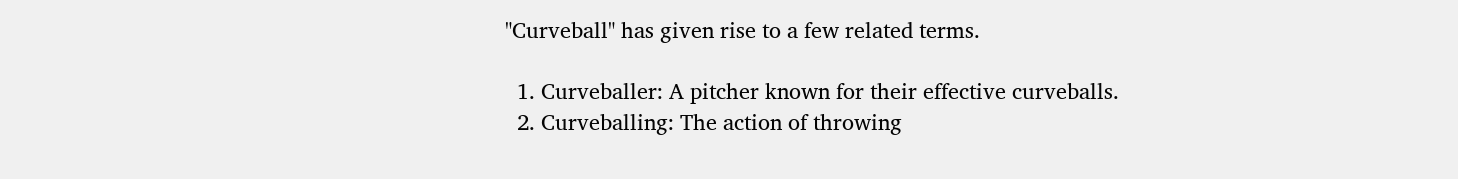"Curveball" has given rise to a few related terms.

  1. Curveballer: A pitcher known for their effective curveballs.
  2. Curveballing: The action of throwing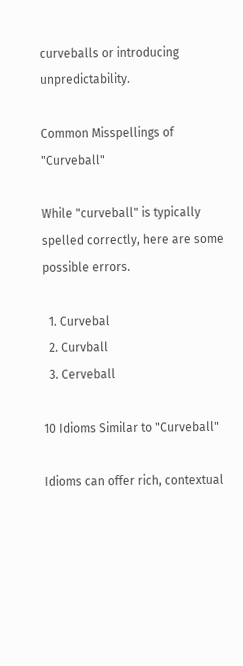curveballs or introducing unpredictability.

Common Misspellings of "Curveball"

While "curveball" is typically spelled correctly, here are some possible errors.

  1. Curvebal
  2. Curvball
  3. Cerveball

10 Idioms Similar to "Curveball"

Idioms can offer rich, contextual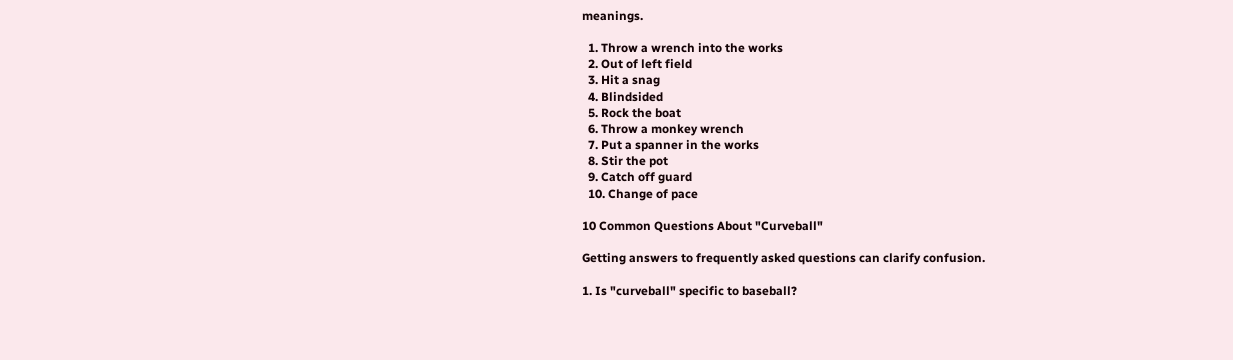meanings.

  1. Throw a wrench into the works
  2. Out of left field
  3. Hit a snag
  4. Blindsided
  5. Rock the boat
  6. Throw a monkey wrench
  7. Put a spanner in the works
  8. Stir the pot
  9. Catch off guard
  10. Change of pace

10 Common Questions About "Curveball"

Getting answers to frequently asked questions can clarify confusion.

1. Is "curveball" specific to baseball?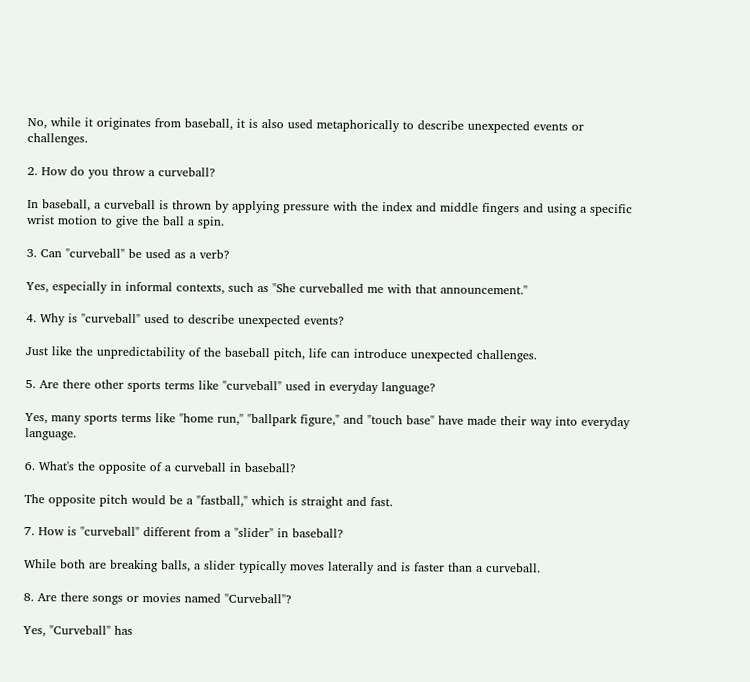No, while it originates from baseball, it is also used metaphorically to describe unexpected events or challenges.

2. How do you throw a curveball?

In baseball, a curveball is thrown by applying pressure with the index and middle fingers and using a specific wrist motion to give the ball a spin.

3. Can "curveball" be used as a verb?

Yes, especially in informal contexts, such as "She curveballed me with that announcement."

4. Why is "curveball" used to describe unexpected events?

Just like the unpredictability of the baseball pitch, life can introduce unexpected challenges.

5. Are there other sports terms like "curveball" used in everyday language?

Yes, many sports terms like "home run," "ballpark figure," and "touch base" have made their way into everyday language.

6. What's the opposite of a curveball in baseball?

The opposite pitch would be a "fastball," which is straight and fast.

7. How is "curveball" different from a "slider" in baseball?

While both are breaking balls, a slider typically moves laterally and is faster than a curveball.

8. Are there songs or movies named "Curveball"?

Yes, "Curveball" has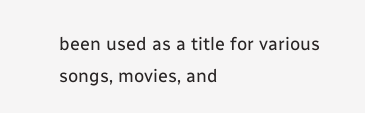been used as a title for various songs, movies, and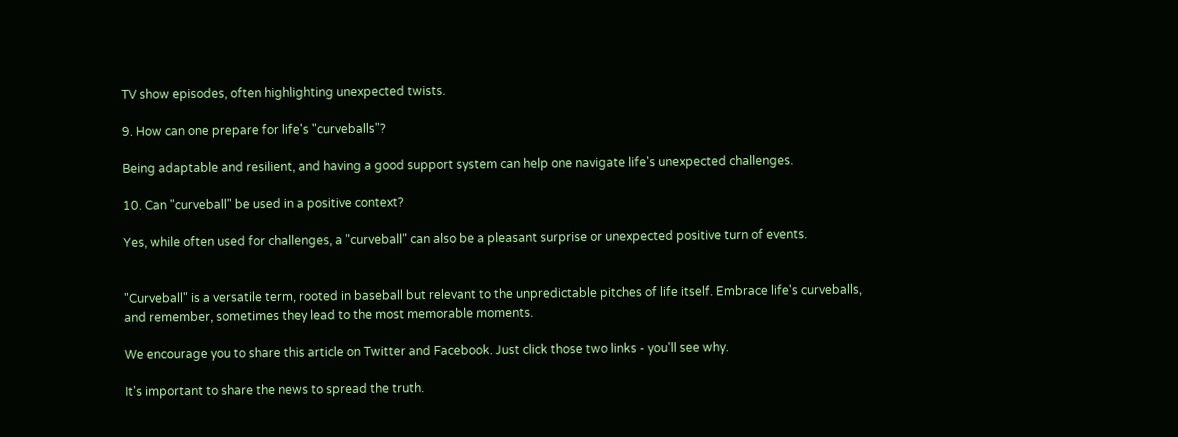TV show episodes, often highlighting unexpected twists.

9. How can one prepare for life's "curveballs"?

Being adaptable and resilient, and having a good support system can help one navigate life's unexpected challenges.

10. Can "curveball" be used in a positive context?

Yes, while often used for challenges, a "curveball" can also be a pleasant surprise or unexpected positive turn of events.


"Curveball" is a versatile term, rooted in baseball but relevant to the unpredictable pitches of life itself. Embrace life's curveballs, and remember, sometimes they lead to the most memorable moments.

We encourage you to share this article on Twitter and Facebook. Just click those two links - you'll see why.

It's important to share the news to spread the truth.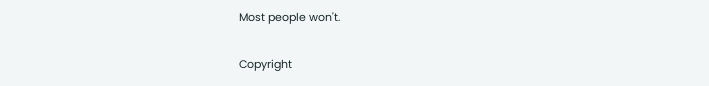Most people won't.

Copyright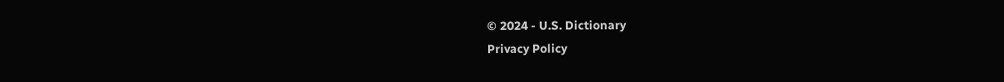© 2024 - U.S. Dictionary
Privacy Policy